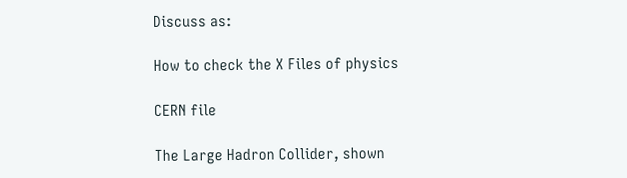Discuss as:

How to check the X Files of physics

CERN file

The Large Hadron Collider, shown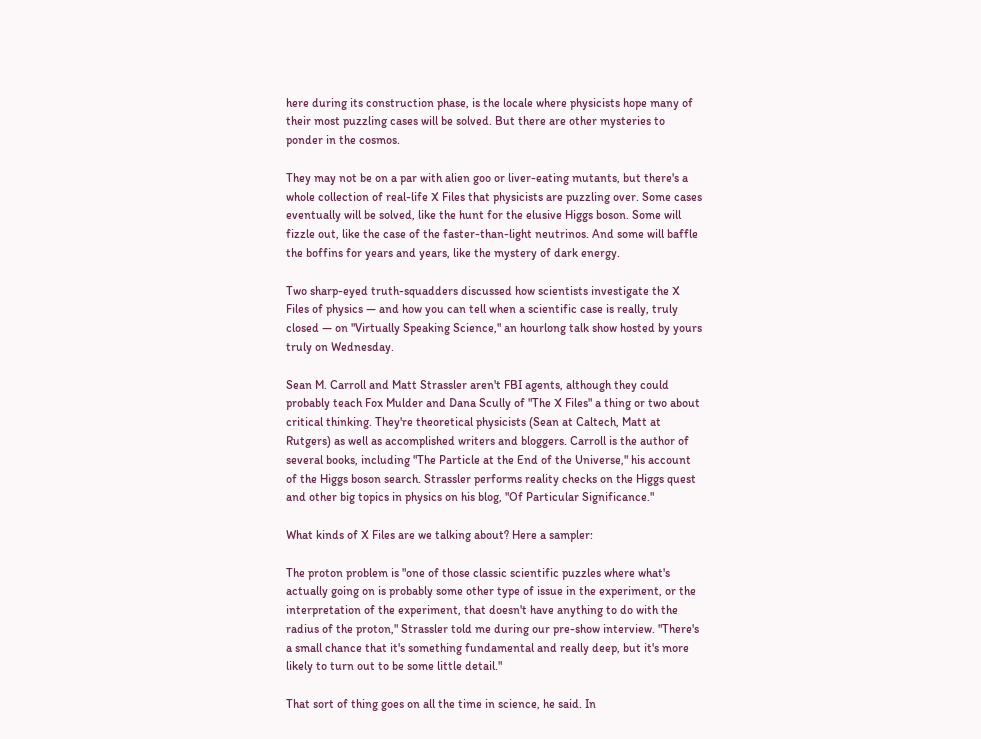here during its construction phase, is the locale where physicists hope many of their most puzzling cases will be solved. But there are other mysteries to ponder in the cosmos.

They may not be on a par with alien goo or liver-eating mutants, but there's a whole collection of real-life X Files that physicists are puzzling over. Some cases eventually will be solved, like the hunt for the elusive Higgs boson. Some will fizzle out, like the case of the faster-than-light neutrinos. And some will baffle the boffins for years and years, like the mystery of dark energy.

Two sharp-eyed truth-squadders discussed how scientists investigate the X Files of physics — and how you can tell when a scientific case is really, truly closed — on "Virtually Speaking Science," an hourlong talk show hosted by yours truly on Wednesday.

Sean M. Carroll and Matt Strassler aren't FBI agents, although they could probably teach Fox Mulder and Dana Scully of "The X Files" a thing or two about critical thinking. They're theoretical physicists (Sean at Caltech, Matt at Rutgers) as well as accomplished writers and bloggers. Carroll is the author of several books, including "The Particle at the End of the Universe," his account of the Higgs boson search. Strassler performs reality checks on the Higgs quest and other big topics in physics on his blog, "Of Particular Significance."

What kinds of X Files are we talking about? Here a sampler:

The proton problem is "one of those classic scientific puzzles where what's actually going on is probably some other type of issue in the experiment, or the interpretation of the experiment, that doesn't have anything to do with the radius of the proton," Strassler told me during our pre-show interview. "There's a small chance that it's something fundamental and really deep, but it's more likely to turn out to be some little detail."

That sort of thing goes on all the time in science, he said. In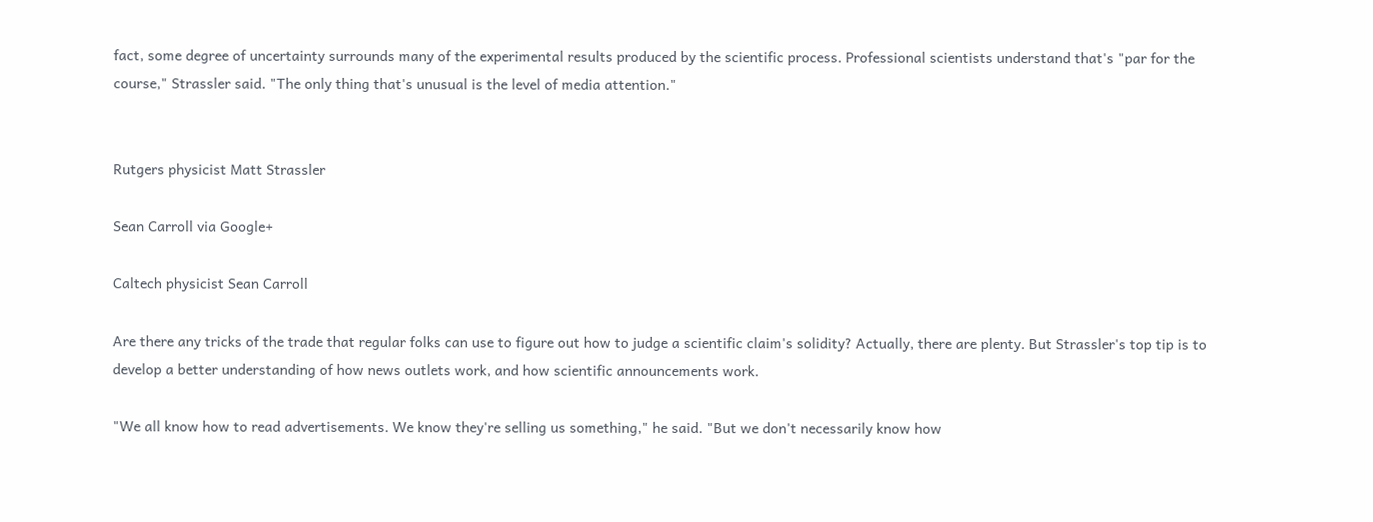fact, some degree of uncertainty surrounds many of the experimental results produced by the scientific process. Professional scientists understand that's "par for the course," Strassler said. "The only thing that's unusual is the level of media attention."


Rutgers physicist Matt Strassler

Sean Carroll via Google+

Caltech physicist Sean Carroll

Are there any tricks of the trade that regular folks can use to figure out how to judge a scientific claim's solidity? Actually, there are plenty. But Strassler's top tip is to develop a better understanding of how news outlets work, and how scientific announcements work.

"We all know how to read advertisements. We know they're selling us something," he said. "But we don't necessarily know how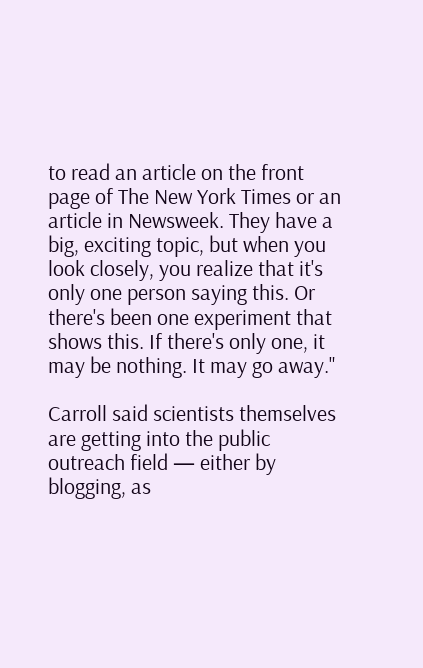to read an article on the front page of The New York Times or an article in Newsweek. They have a big, exciting topic, but when you look closely, you realize that it's only one person saying this. Or there's been one experiment that shows this. If there's only one, it may be nothing. It may go away."

Carroll said scientists themselves are getting into the public outreach field — either by blogging, as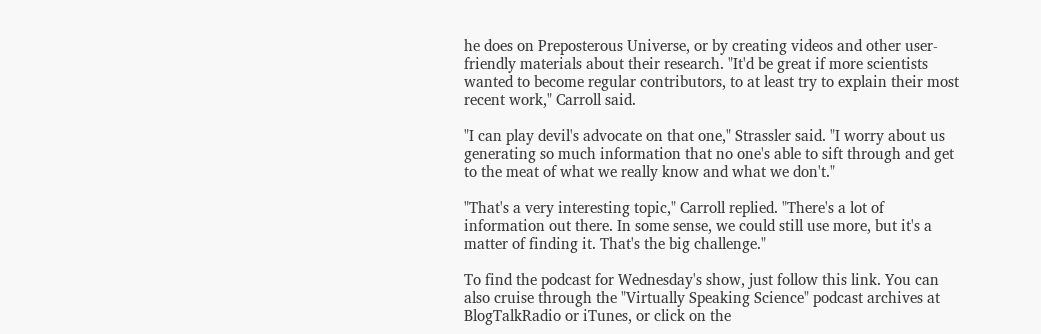he does on Preposterous Universe, or by creating videos and other user-friendly materials about their research. "It'd be great if more scientists wanted to become regular contributors, to at least try to explain their most recent work," Carroll said.

"I can play devil's advocate on that one," Strassler said. "I worry about us generating so much information that no one's able to sift through and get to the meat of what we really know and what we don't."

"That's a very interesting topic," Carroll replied. "There's a lot of information out there. In some sense, we could still use more, but it's a matter of finding it. That's the big challenge."

To find the podcast for Wednesday's show, just follow this link. You can also cruise through the "Virtually Speaking Science" podcast archives at BlogTalkRadio or iTunes, or click on the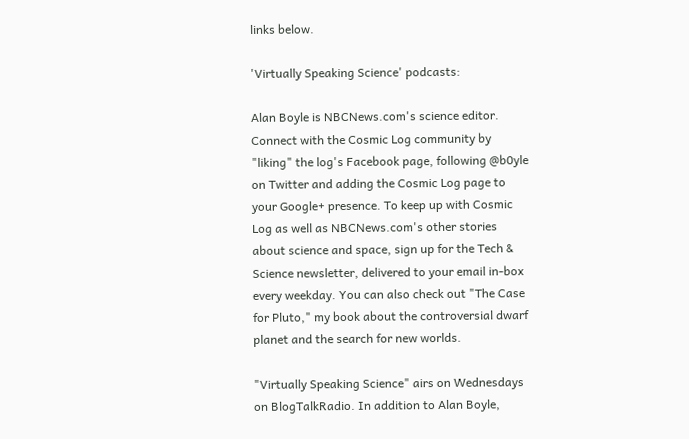links below.

'Virtually Speaking Science' podcasts:

Alan Boyle is NBCNews.com's science editor. Connect with the Cosmic Log community by "liking" the log's Facebook page, following @b0yle on Twitter and adding the Cosmic Log page to your Google+ presence. To keep up with Cosmic Log as well as NBCNews.com's other stories about science and space, sign up for the Tech & Science newsletter, delivered to your email in-box every weekday. You can also check out "The Case for Pluto," my book about the controversial dwarf planet and the search for new worlds.

"Virtually Speaking Science" airs on Wednesdays on BlogTalkRadio. In addition to Alan Boyle,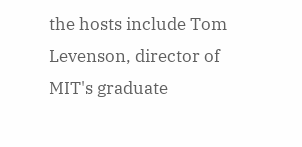the hosts include Tom Levenson, director of MIT's graduate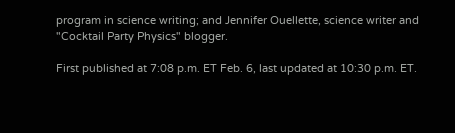program in science writing; and Jennifer Ouellette, science writer and "Cocktail Party Physics" blogger.

First published at 7:08 p.m. ET Feb. 6, last updated at 10:30 p.m. ET.